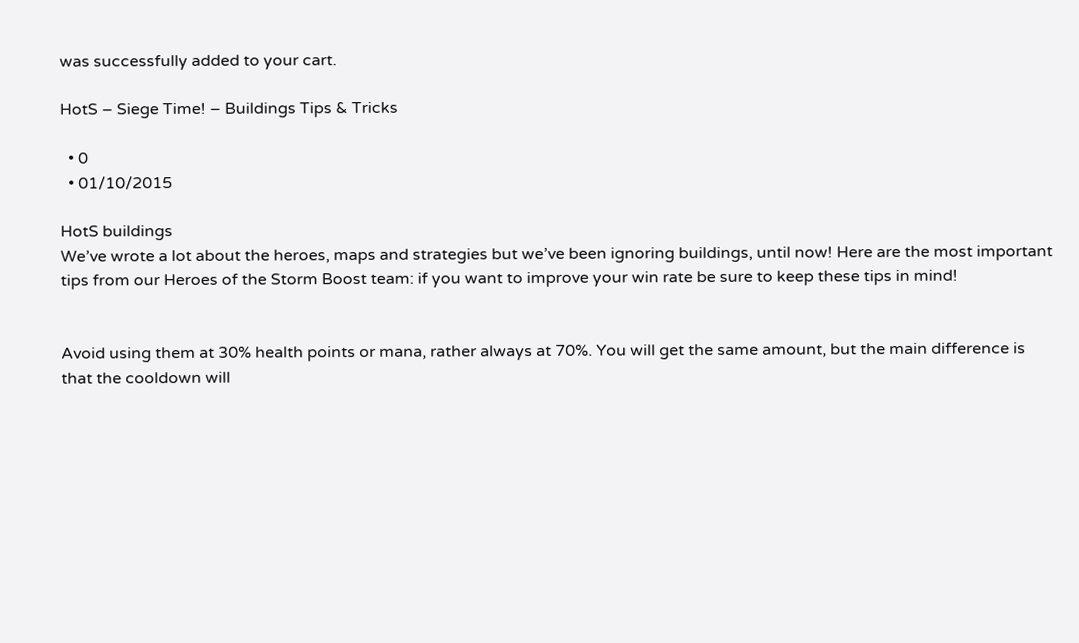was successfully added to your cart.

HotS – Siege Time! – Buildings Tips & Tricks

  • 0
  • 01/10/2015

HotS buildings
We’ve wrote a lot about the heroes, maps and strategies but we’ve been ignoring buildings, until now! Here are the most important tips from our Heroes of the Storm Boost team: if you want to improve your win rate be sure to keep these tips in mind!


Avoid using them at 30% health points or mana, rather always at 70%. You will get the same amount, but the main difference is that the cooldown will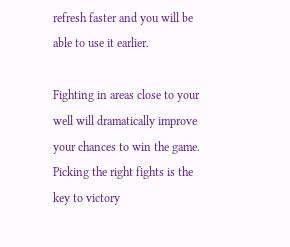refresh faster and you will be able to use it earlier.

Fighting in areas close to your well will dramatically improve your chances to win the game. Picking the right fights is the key to victory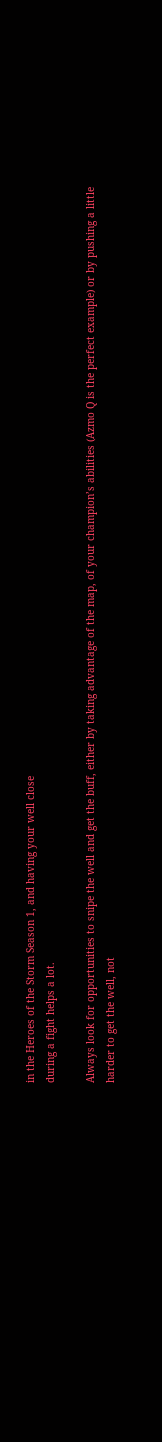in the Heroes of the Storm Season 1, and having your well close
during a fight helps a lot.

Always look for opportunities to snipe the well and get the buff, either by taking advantage of the map, of your champion’s abilities (Azmo Q is the perfect example) or by pushing a little
harder to get the well, not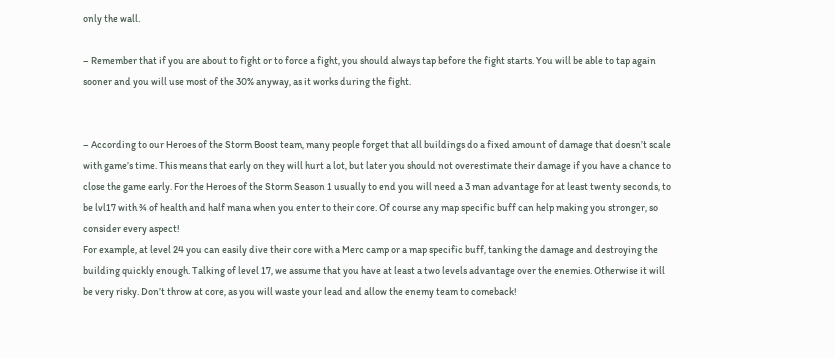only the wall.

– Remember that if you are about to fight or to force a fight, you should always tap before the fight starts. You will be able to tap again sooner and you will use most of the 30% anyway, as it works during the fight.


– According to our Heroes of the Storm Boost team, many people forget that all buildings do a fixed amount of damage that doesn’t scale with game’s time. This means that early on they will hurt a lot, but later you should not overestimate their damage if you have a chance to close the game early. For the Heroes of the Storm Season 1 usually to end you will need a 3 man advantage for at least twenty seconds, to be lvl17 with ¾ of health and half mana when you enter to their core. Of course any map specific buff can help making you stronger, so consider every aspect!
For example, at level 24 you can easily dive their core with a Merc camp or a map specific buff, tanking the damage and destroying the building quickly enough. Talking of level 17, we assume that you have at least a two levels advantage over the enemies. Otherwise it will be very risky. Don’t throw at core, as you will waste your lead and allow the enemy team to comeback!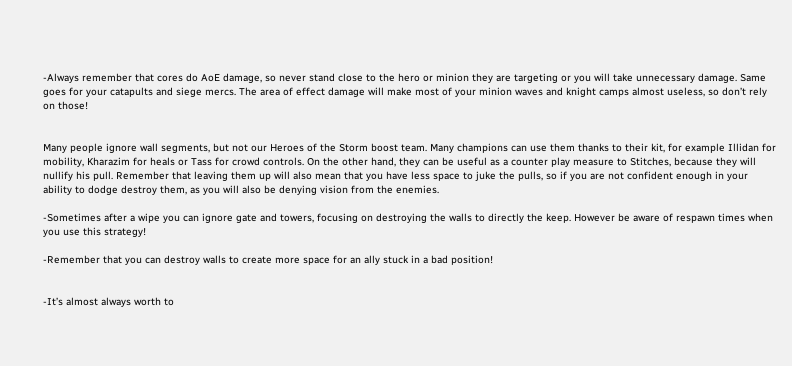-Always remember that cores do AoE damage, so never stand close to the hero or minion they are targeting or you will take unnecessary damage. Same goes for your catapults and siege mercs. The area of effect damage will make most of your minion waves and knight camps almost useless, so don’t rely on those!


Many people ignore wall segments, but not our Heroes of the Storm boost team. Many champions can use them thanks to their kit, for example Illidan for mobility, Kharazim for heals or Tass for crowd controls. On the other hand, they can be useful as a counter play measure to Stitches, because they will nullify his pull. Remember that leaving them up will also mean that you have less space to juke the pulls, so if you are not confident enough in your ability to dodge destroy them, as you will also be denying vision from the enemies.

-Sometimes after a wipe you can ignore gate and towers, focusing on destroying the walls to directly the keep. However be aware of respawn times when you use this strategy!

-Remember that you can destroy walls to create more space for an ally stuck in a bad position!


-It’s almost always worth to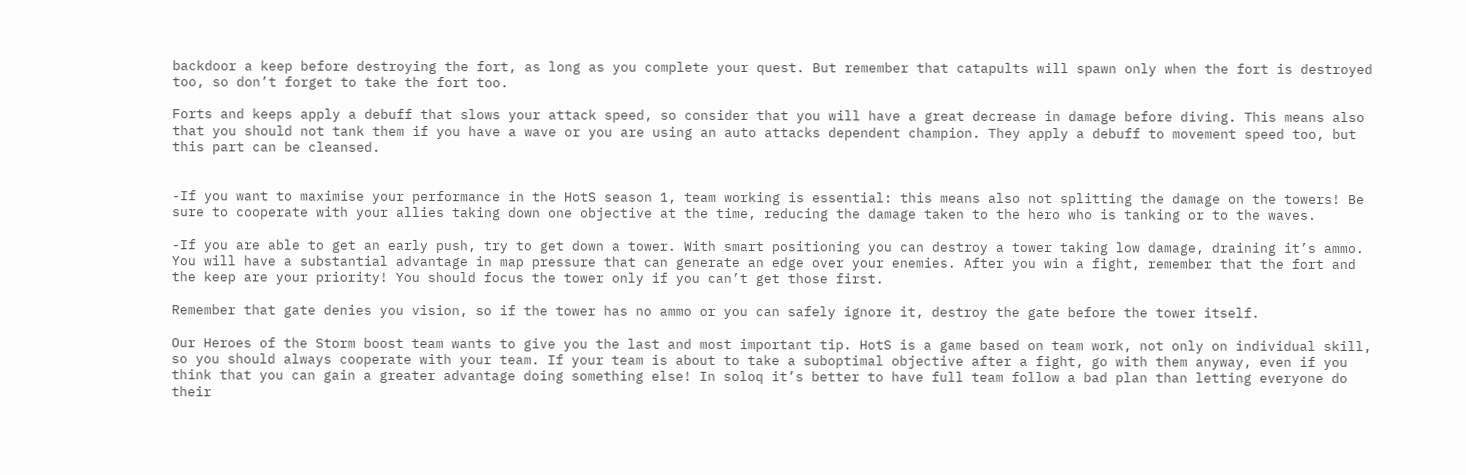backdoor a keep before destroying the fort, as long as you complete your quest. But remember that catapults will spawn only when the fort is destroyed too, so don’t forget to take the fort too.

Forts and keeps apply a debuff that slows your attack speed, so consider that you will have a great decrease in damage before diving. This means also that you should not tank them if you have a wave or you are using an auto attacks dependent champion. They apply a debuff to movement speed too, but this part can be cleansed.


-If you want to maximise your performance in the HotS season 1, team working is essential: this means also not splitting the damage on the towers! Be sure to cooperate with your allies taking down one objective at the time, reducing the damage taken to the hero who is tanking or to the waves.

-If you are able to get an early push, try to get down a tower. With smart positioning you can destroy a tower taking low damage, draining it’s ammo. You will have a substantial advantage in map pressure that can generate an edge over your enemies. After you win a fight, remember that the fort and the keep are your priority! You should focus the tower only if you can’t get those first.

Remember that gate denies you vision, so if the tower has no ammo or you can safely ignore it, destroy the gate before the tower itself.

Our Heroes of the Storm boost team wants to give you the last and most important tip. HotS is a game based on team work, not only on individual skill, so you should always cooperate with your team. If your team is about to take a suboptimal objective after a fight, go with them anyway, even if you think that you can gain a greater advantage doing something else! In soloq it’s better to have full team follow a bad plan than letting everyone do their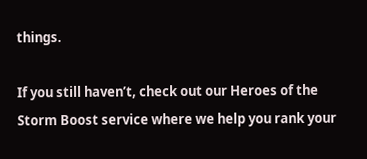things.

If you still haven’t, check out our Heroes of the Storm Boost service where we help you rank your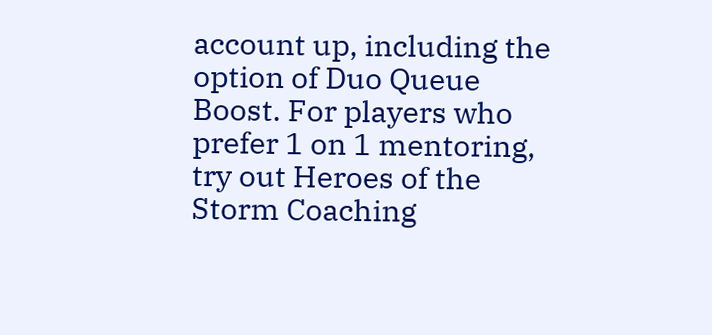account up, including the option of Duo Queue Boost. For players who prefer 1 on 1 mentoring, try out Heroes of the Storm Coaching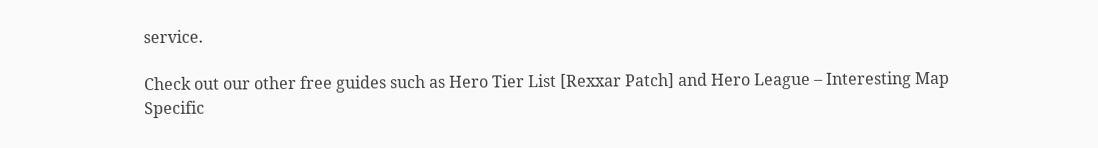service.

Check out our other free guides such as Hero Tier List [Rexxar Patch] and Hero League – Interesting Map Specific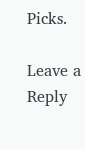Picks.

Leave a Reply